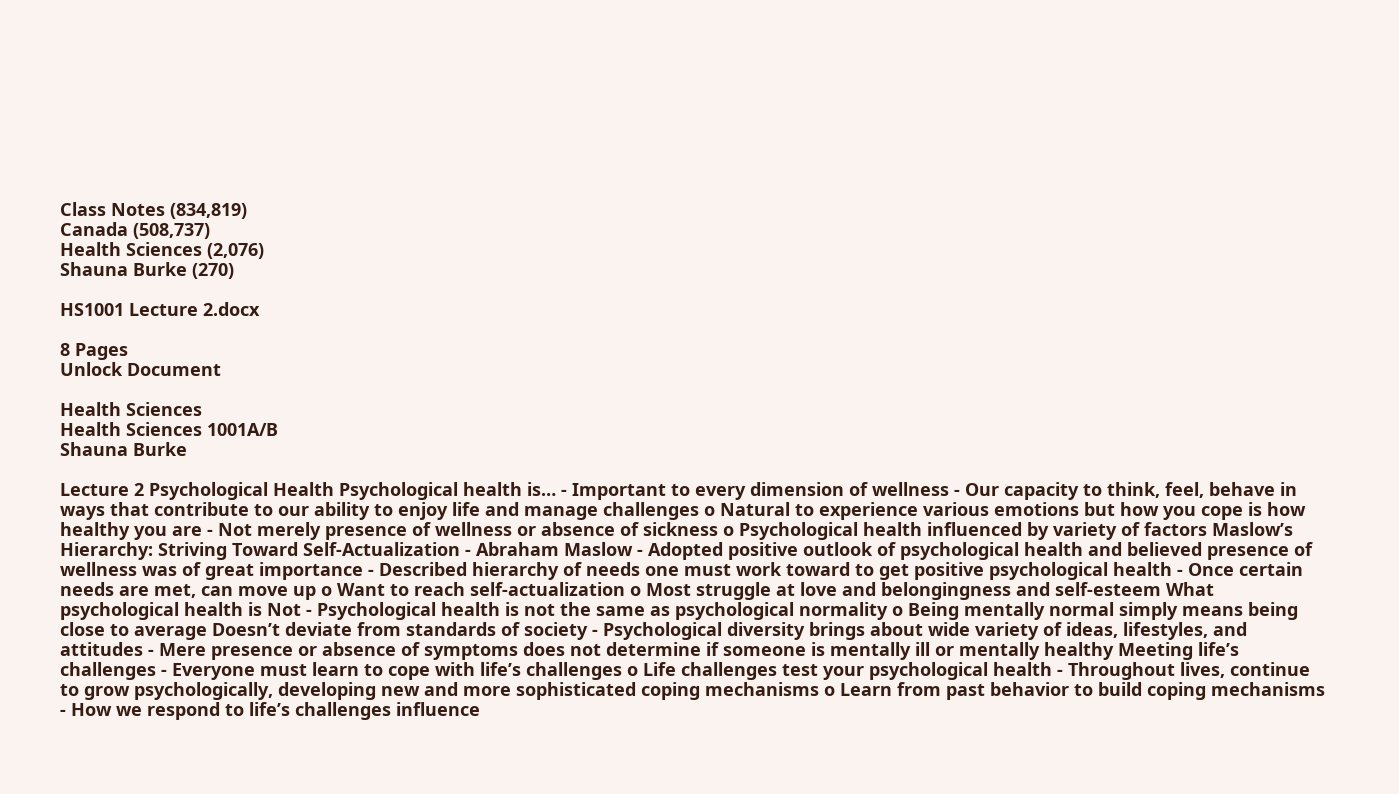Class Notes (834,819)
Canada (508,737)
Health Sciences (2,076)
Shauna Burke (270)

HS1001 Lecture 2.docx

8 Pages
Unlock Document

Health Sciences
Health Sciences 1001A/B
Shauna Burke

Lecture 2 Psychological Health Psychological health is… - Important to every dimension of wellness - Our capacity to think, feel, behave in ways that contribute to our ability to enjoy life and manage challenges o Natural to experience various emotions but how you cope is how healthy you are - Not merely presence of wellness or absence of sickness o Psychological health influenced by variety of factors Maslow’s Hierarchy: Striving Toward Self-Actualization - Abraham Maslow - Adopted positive outlook of psychological health and believed presence of wellness was of great importance - Described hierarchy of needs one must work toward to get positive psychological health - Once certain needs are met, can move up o Want to reach self-actualization o Most struggle at love and belongingness and self-esteem What psychological health is Not - Psychological health is not the same as psychological normality o Being mentally normal simply means being close to average Doesn’t deviate from standards of society - Psychological diversity brings about wide variety of ideas, lifestyles, and attitudes - Mere presence or absence of symptoms does not determine if someone is mentally ill or mentally healthy Meeting life’s challenges - Everyone must learn to cope with life’s challenges o Life challenges test your psychological health - Throughout lives, continue to grow psychologically, developing new and more sophisticated coping mechanisms o Learn from past behavior to build coping mechanisms - How we respond to life’s challenges influence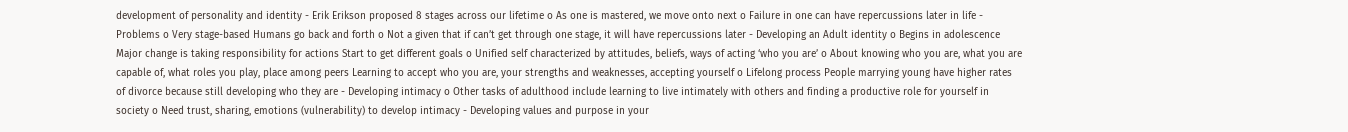development of personality and identity - Erik Erikson proposed 8 stages across our lifetime o As one is mastered, we move onto next o Failure in one can have repercussions later in life - Problems o Very stage-based Humans go back and forth o Not a given that if can’t get through one stage, it will have repercussions later - Developing an Adult identity o Begins in adolescence Major change is taking responsibility for actions Start to get different goals o Unified self characterized by attitudes, beliefs, ways of acting ‘who you are’ o About knowing who you are, what you are capable of, what roles you play, place among peers Learning to accept who you are, your strengths and weaknesses, accepting yourself o Lifelong process People marrying young have higher rates of divorce because still developing who they are - Developing intimacy o Other tasks of adulthood include learning to live intimately with others and finding a productive role for yourself in society o Need trust, sharing, emotions (vulnerability) to develop intimacy - Developing values and purpose in your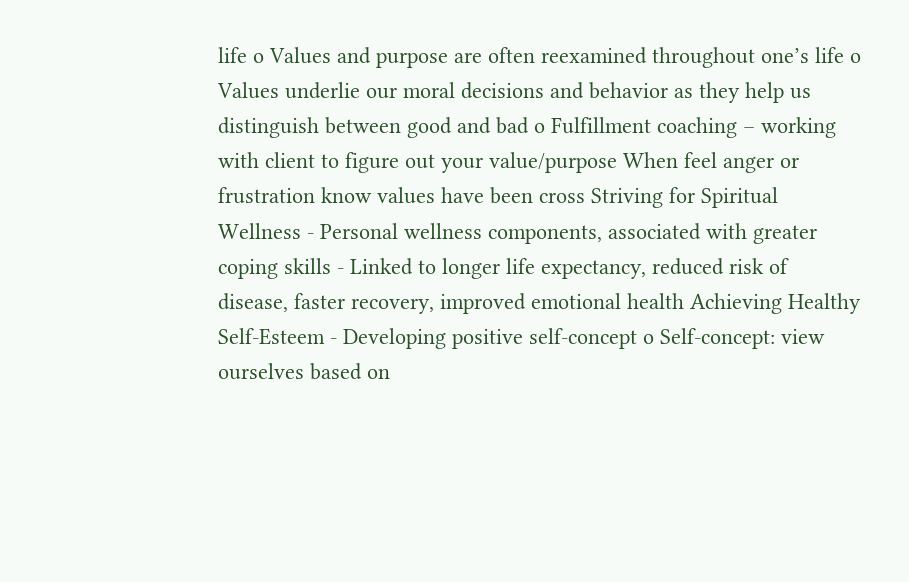life o Values and purpose are often reexamined throughout one’s life o Values underlie our moral decisions and behavior as they help us distinguish between good and bad o Fulfillment coaching – working with client to figure out your value/purpose When feel anger or frustration know values have been cross Striving for Spiritual Wellness - Personal wellness components, associated with greater coping skills - Linked to longer life expectancy, reduced risk of disease, faster recovery, improved emotional health Achieving Healthy Self-Esteem - Developing positive self-concept o Self-concept: view ourselves based on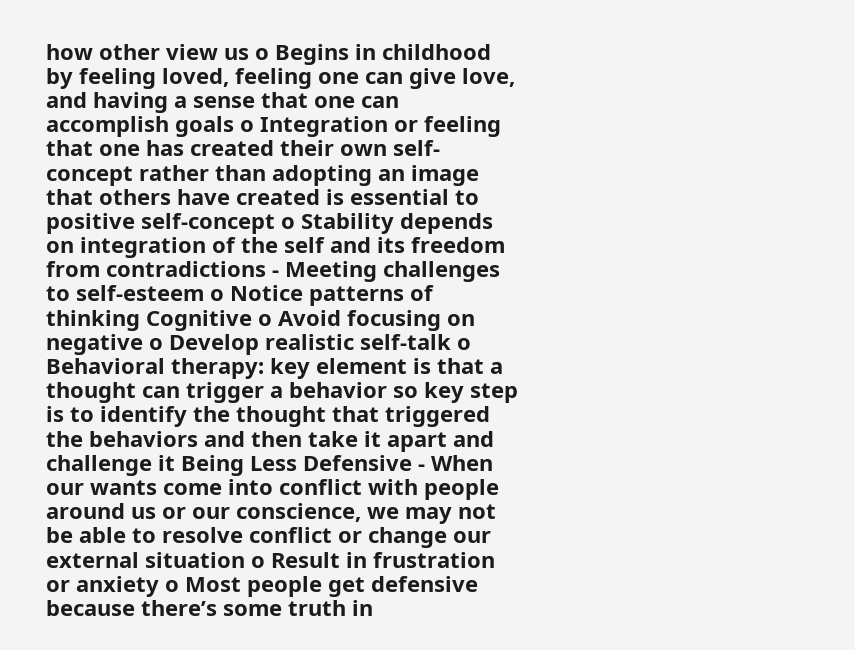how other view us o Begins in childhood by feeling loved, feeling one can give love, and having a sense that one can accomplish goals o Integration or feeling that one has created their own self-concept rather than adopting an image that others have created is essential to positive self-concept o Stability depends on integration of the self and its freedom from contradictions - Meeting challenges to self-esteem o Notice patterns of thinking Cognitive o Avoid focusing on negative o Develop realistic self-talk o Behavioral therapy: key element is that a thought can trigger a behavior so key step is to identify the thought that triggered the behaviors and then take it apart and challenge it Being Less Defensive - When our wants come into conflict with people around us or our conscience, we may not be able to resolve conflict or change our external situation o Result in frustration or anxiety o Most people get defensive because there’s some truth in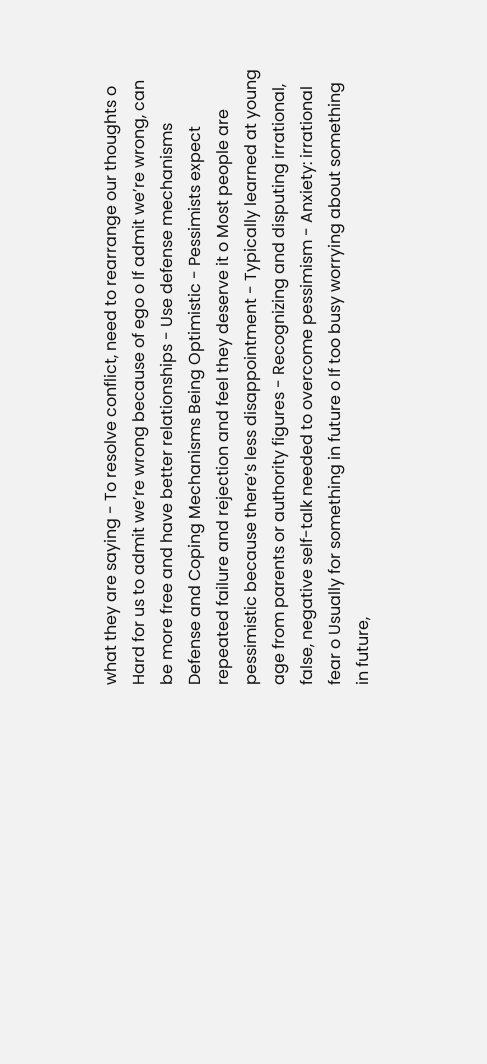what they are saying - To resolve conflict, need to rearrange our thoughts o Hard for us to admit we’re wrong because of ego o If admit we’re wrong, can be more free and have better relationships - Use defense mechanisms Defense and Coping Mechanisms Being Optimistic - Pessimists expect repeated failure and rejection and feel they deserve it o Most people are pessimistic because there’s less disappointment - Typically learned at young age from parents or authority figures - Recognizing and disputing irrational, false, negative self-talk needed to overcome pessimism - Anxiety: irrational fear o Usually for something in future o If too busy worrying about something in future,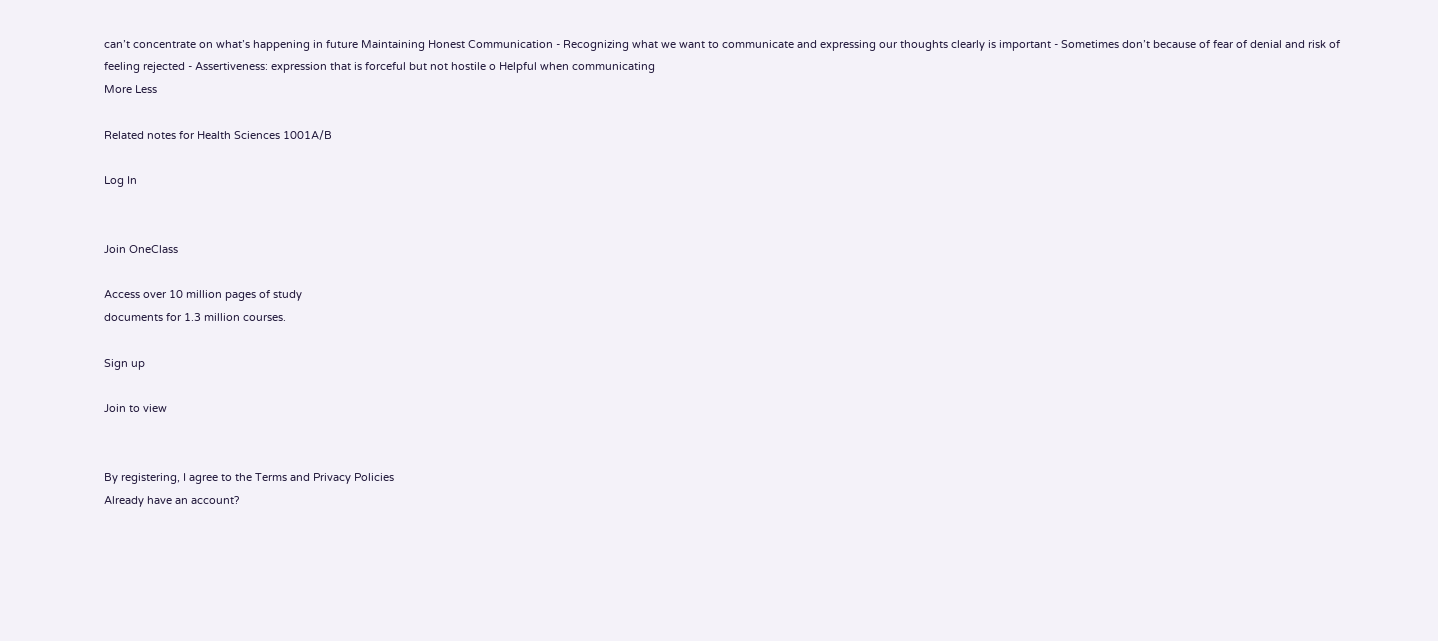can’t concentrate on what’s happening in future Maintaining Honest Communication - Recognizing what we want to communicate and expressing our thoughts clearly is important - Sometimes don’t because of fear of denial and risk of feeling rejected - Assertiveness: expression that is forceful but not hostile o Helpful when communicating
More Less

Related notes for Health Sciences 1001A/B

Log In


Join OneClass

Access over 10 million pages of study
documents for 1.3 million courses.

Sign up

Join to view


By registering, I agree to the Terms and Privacy Policies
Already have an account?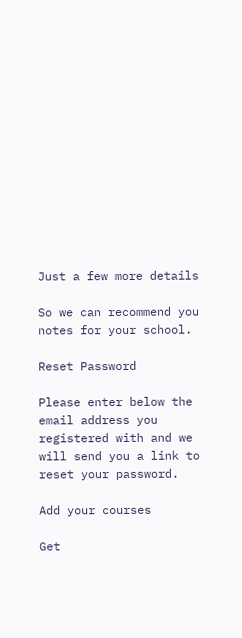Just a few more details

So we can recommend you notes for your school.

Reset Password

Please enter below the email address you registered with and we will send you a link to reset your password.

Add your courses

Get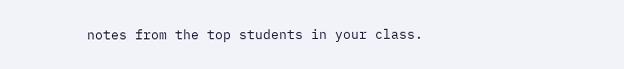notes from the top students in your class.